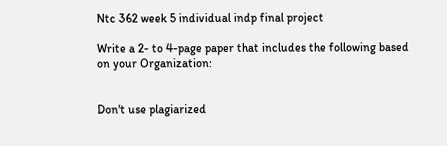Ntc 362 week 5 individual indp final project

Write a 2- to 4-page paper that includes the following based on your Organization:


Don't use plagiarized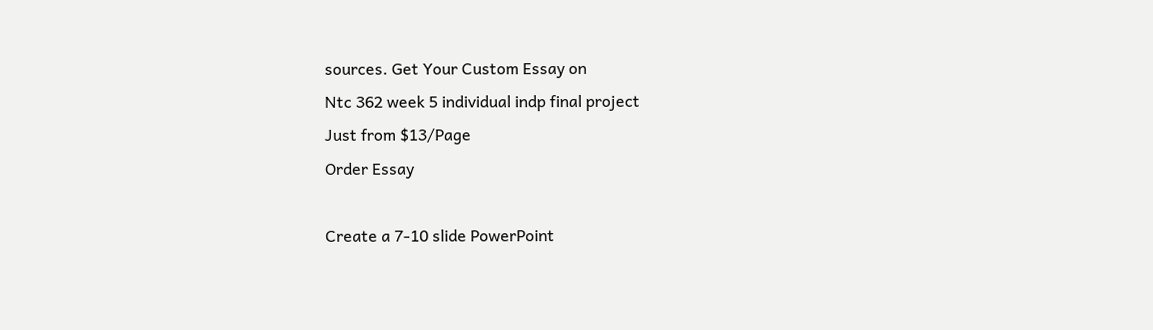sources. Get Your Custom Essay on
Ntc 362 week 5 individual indp final project
Just from $13/Page
Order Essay

Create a 7-10 slide PowerPoint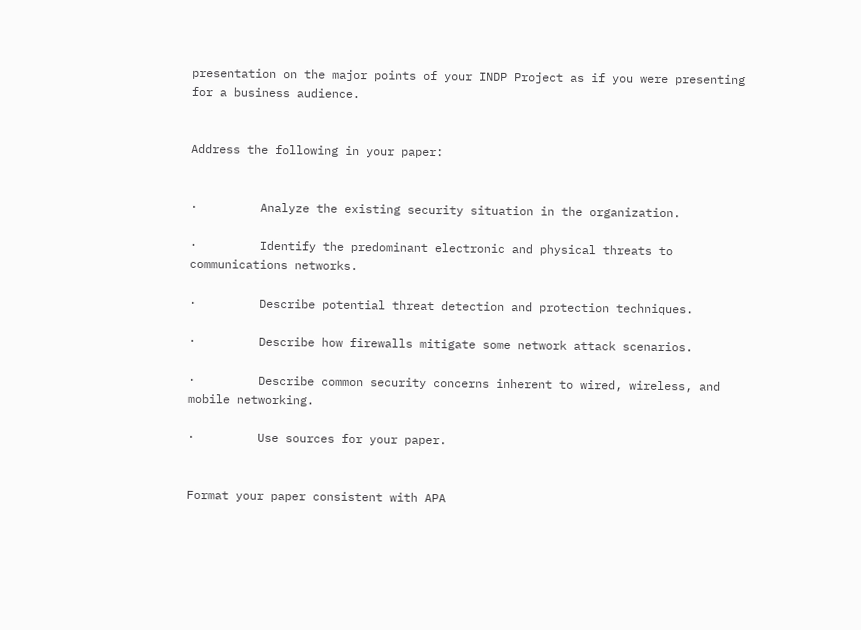presentation on the major points of your INDP Project as if you were presenting for a business audience.


Address the following in your paper:


·         Analyze the existing security situation in the organization.

·         Identify the predominant electronic and physical threats to communications networks.

·         Describe potential threat detection and protection techniques.

·         Describe how firewalls mitigate some network attack scenarios.

·         Describe common security concerns inherent to wired, wireless, and mobile networking.

·         Use sources for your paper.


Format your paper consistent with APA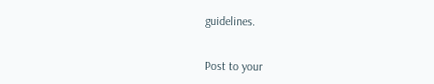guidelines.


Post to your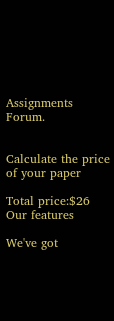Assignments Forum.


Calculate the price of your paper

Total price:$26
Our features

We've got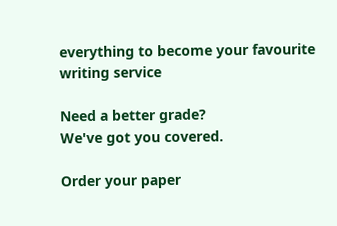everything to become your favourite writing service

Need a better grade?
We've got you covered.

Order your paper